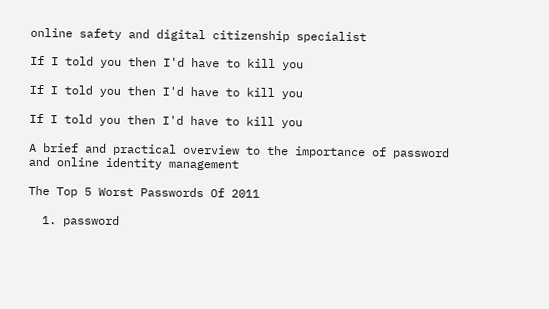online safety and digital citizenship specialist

If I told you then I'd have to kill you

If I told you then I'd have to kill you

If I told you then I'd have to kill you

A brief and practical overview to the importance of password and online identity management

The Top 5 Worst Passwords Of 2011

  1. password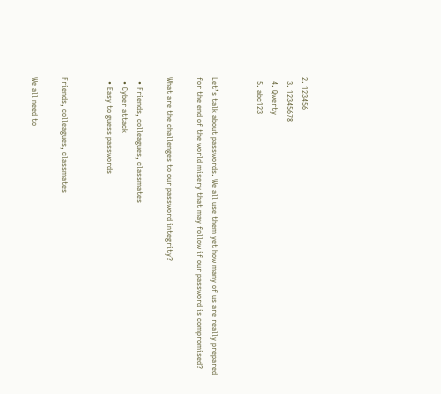2. 123456
  3. 12345678
  4. Qwerty
  5. abc123


Let’s talk about passwords. We all use them yet how many of us are really prepared for the end of the world misery that may follow if our password is compromised?

What are the challenges to our password integrity?

  • Friends, colleagues, classmates
  • Cyber attack
  • Easy to guess passwords


Friends, colleagues, classmates

We all need to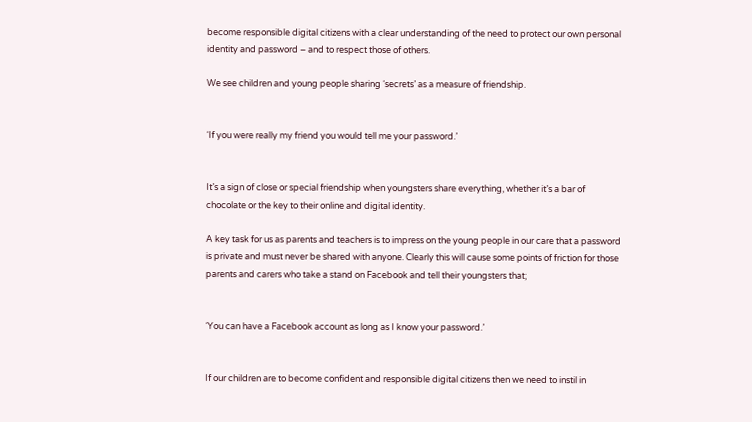become responsible digital citizens with a clear understanding of the need to protect our own personal identity and password – and to respect those of others.

We see children and young people sharing ‘secrets’ as a measure of friendship.


‘If you were really my friend you would tell me your password.’


It’s a sign of close or special friendship when youngsters share everything, whether it’s a bar of chocolate or the key to their online and digital identity.

A key task for us as parents and teachers is to impress on the young people in our care that a password is private and must never be shared with anyone. Clearly this will cause some points of friction for those parents and carers who take a stand on Facebook and tell their youngsters that;


‘You can have a Facebook account as long as I know your password.’


If our children are to become confident and responsible digital citizens then we need to instil in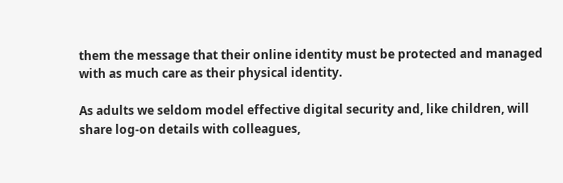them the message that their online identity must be protected and managed with as much care as their physical identity.

As adults we seldom model effective digital security and, like children, will share log-on details with colleagues,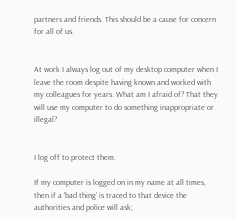partners and friends. This should be a cause for concern for all of us.


At work I always log out of my desktop computer when I leave the room despite having known and worked with my colleagues for years. What am I afraid of? That they will use my computer to do something inappropriate or illegal?


I log off to protect them.

If my computer is logged on in my name at all times, then if a ‘bad thing’ is traced to that device the authorities and police will ask;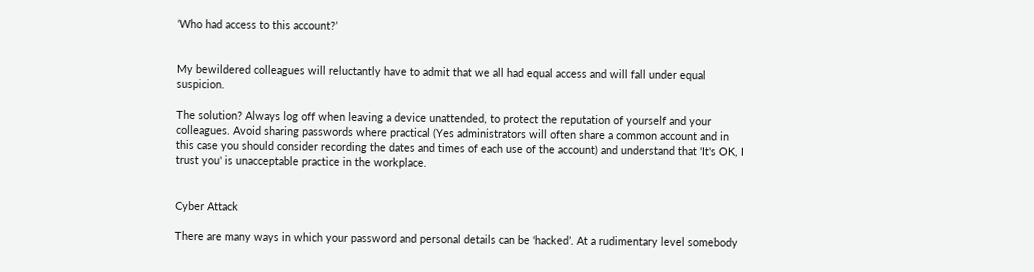‘Who had access to this account?’


My bewildered colleagues will reluctantly have to admit that we all had equal access and will fall under equal suspicion.

The solution? Always log off when leaving a device unattended, to protect the reputation of yourself and your colleagues. Avoid sharing passwords where practical (Yes administrators will often share a common account and in this case you should consider recording the dates and times of each use of the account) and understand that 'It's OK, I trust you' is unacceptable practice in the workplace.


Cyber Attack

There are many ways in which your password and personal details can be ‘hacked’. At a rudimentary level somebody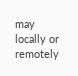may locally or remotely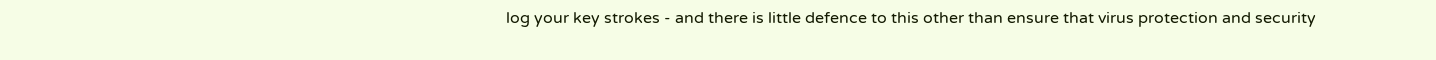log your key strokes - and there is little defence to this other than ensure that virus protection and security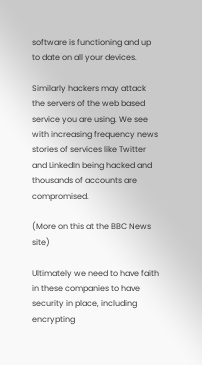software is functioning and up to date on all your devices.

Similarly hackers may attack the servers of the web based service you are using. We see with increasing frequency news stories of services like Twitter and LinkedIn being hacked and thousands of accounts are compromised.

(More on this at the BBC News site)

Ultimately we need to have faith in these companies to have security in place, including encrypting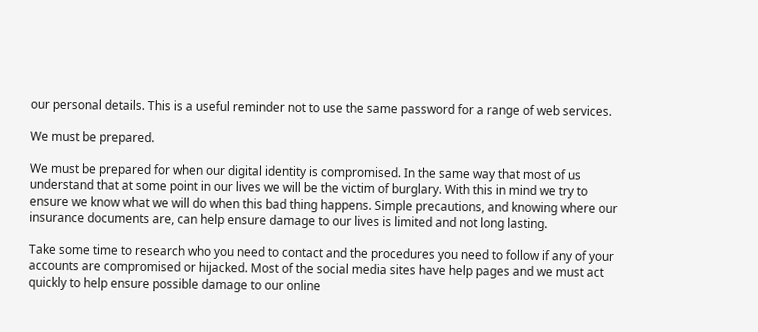our personal details. This is a useful reminder not to use the same password for a range of web services.

We must be prepared.

We must be prepared for when our digital identity is compromised. In the same way that most of us understand that at some point in our lives we will be the victim of burglary. With this in mind we try to ensure we know what we will do when this bad thing happens. Simple precautions, and knowing where our insurance documents are, can help ensure damage to our lives is limited and not long lasting.

Take some time to research who you need to contact and the procedures you need to follow if any of your accounts are compromised or hijacked. Most of the social media sites have help pages and we must act quickly to help ensure possible damage to our online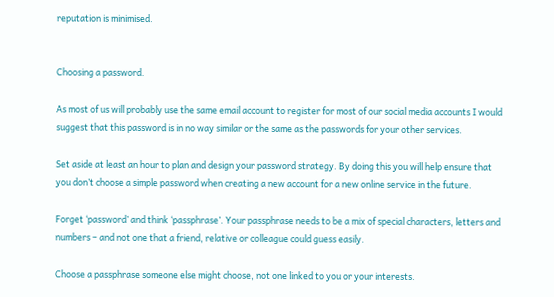reputation is minimised.


Choosing a password.

As most of us will probably use the same email account to register for most of our social media accounts I would suggest that this password is in no way similar or the same as the passwords for your other services.

Set aside at least an hour to plan and design your password strategy. By doing this you will help ensure that you don’t choose a simple password when creating a new account for a new online service in the future.

Forget ‘password’ and think ‘passphrase’. Your passphrase needs to be a mix of special characters, letters and numbers – and not one that a friend, relative or colleague could guess easily.

Choose a passphrase someone else might choose, not one linked to you or your interests.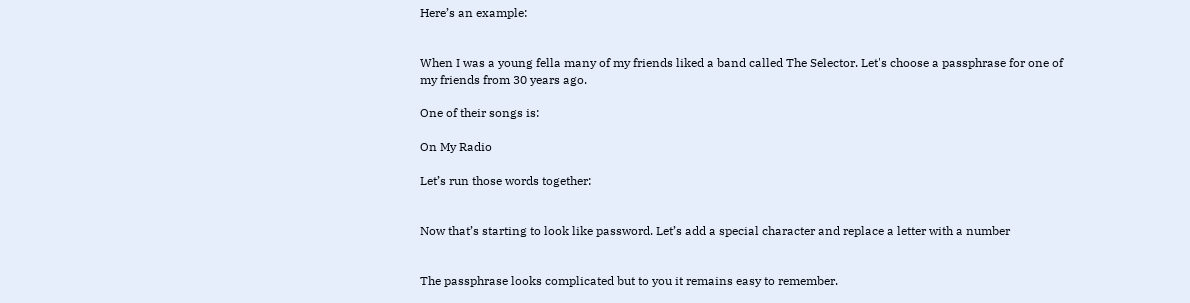Here’s an example:


When I was a young fella many of my friends liked a band called The Selector. Let's choose a passphrase for one of my friends from 30 years ago.

One of their songs is:

On My Radio

Let’s run those words together:


Now that’s starting to look like password. Let’s add a special character and replace a letter with a number


The passphrase looks complicated but to you it remains easy to remember.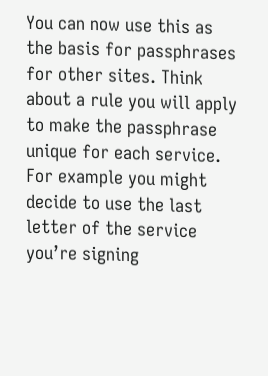You can now use this as the basis for passphrases for other sites. Think about a rule you will apply to make the passphrase unique for each service. For example you might decide to use the last letter of the service you’re signing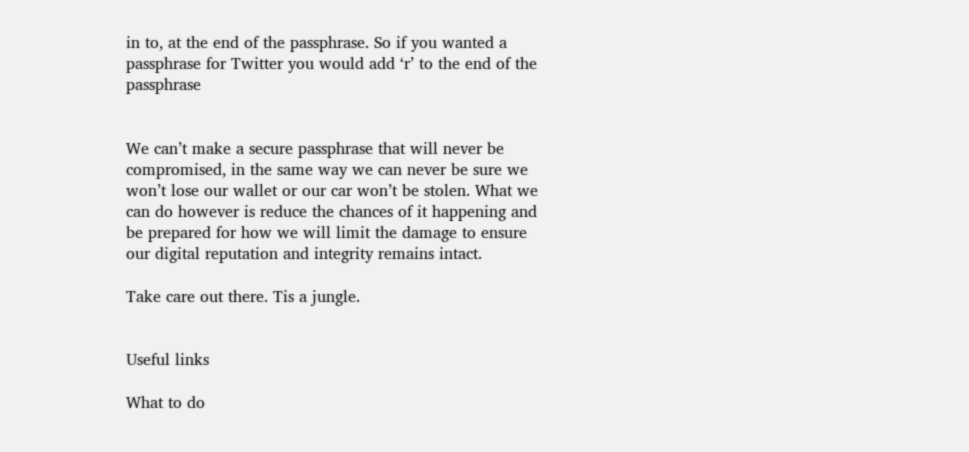in to, at the end of the passphrase. So if you wanted a passphrase for Twitter you would add ‘r’ to the end of the passphrase


We can’t make a secure passphrase that will never be compromised, in the same way we can never be sure we won’t lose our wallet or our car won’t be stolen. What we can do however is reduce the chances of it happening and be prepared for how we will limit the damage to ensure our digital reputation and integrity remains intact.

Take care out there. Tis a jungle.


Useful links

What to do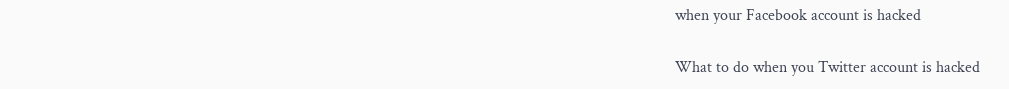when your Facebook account is hacked

What to do when you Twitter account is hacked